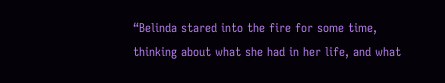“Belinda stared into the fire for some time, thinking about what she had in her life, and what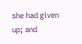she had given up; and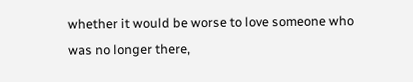whether it would be worse to love someone who was no longer there,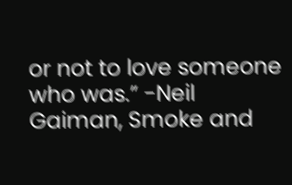or not to love someone who was.” -Neil Gaiman, Smoke and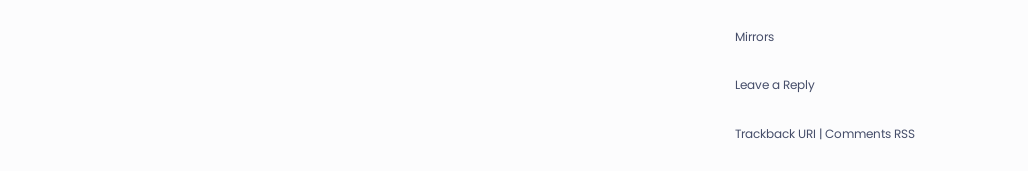Mirrors

Leave a Reply

Trackback URI | Comments RSS